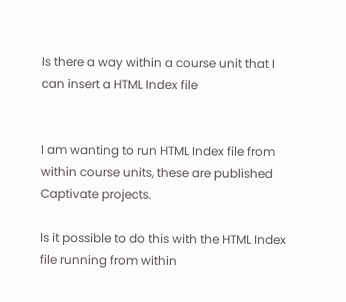Is there a way within a course unit that I can insert a HTML Index file


I am wanting to run HTML Index file from within course units, these are published Captivate projects.

Is it possible to do this with the HTML Index file running from within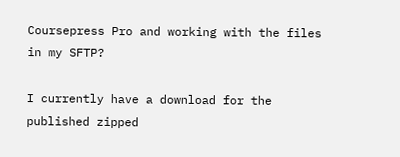Coursepress Pro and working with the files in my SFTP?

I currently have a download for the published zipped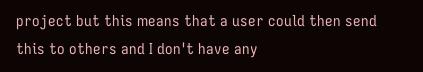project but this means that a user could then send this to others and I don't have any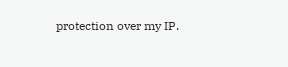protection over my IP.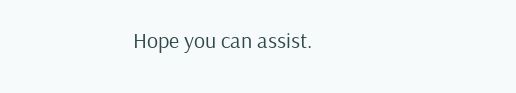Hope you can assist.